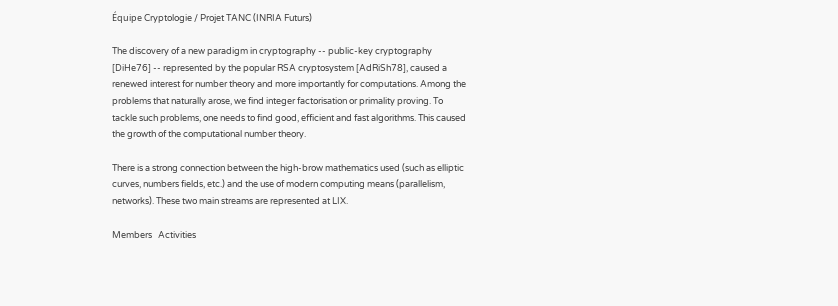Équipe Cryptologie / Projet TANC (INRIA Futurs)

The discovery of a new paradigm in cryptography -- public-key cryptography [DiHe76] -- represented by the popular RSA cryptosystem [AdRiSh78], caused a renewed interest for number theory and more importantly for computations. Among the problems that naturally arose, we find integer factorisation or primality proving. To tackle such problems, one needs to find good, efficient and fast algorithms. This caused the growth of the computational number theory.

There is a strong connection between the high-brow mathematics used (such as elliptic curves, numbers fields, etc.) and the use of modern computing means (parallelism, networks). These two main streams are represented at LIX.

Members   Activities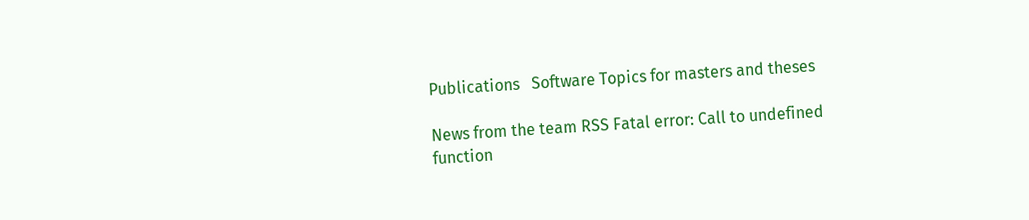Publications   Software Topics for masters and theses

News from the team RSS Fatal error: Call to undefined function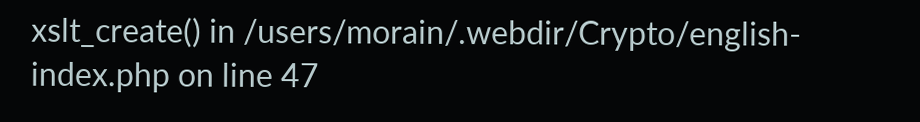xslt_create() in /users/morain/.webdir/Crypto/english-index.php on line 47